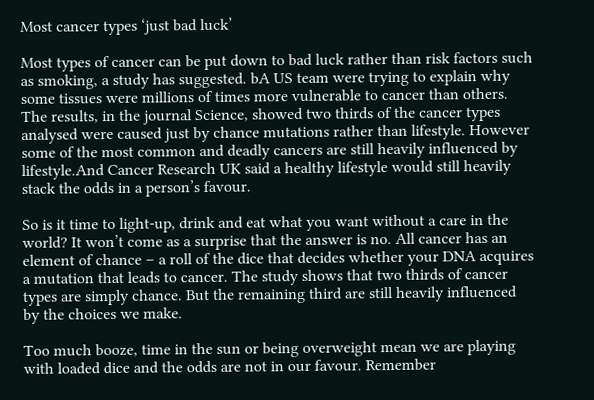Most cancer types ‘just bad luck’

Most types of cancer can be put down to bad luck rather than risk factors such as smoking, a study has suggested. bA US team were trying to explain why some tissues were millions of times more vulnerable to cancer than others. The results, in the journal Science, showed two thirds of the cancer types analysed were caused just by chance mutations rather than lifestyle. However some of the most common and deadly cancers are still heavily influenced by lifestyle.And Cancer Research UK said a healthy lifestyle would still heavily stack the odds in a person’s favour.

So is it time to light-up, drink and eat what you want without a care in the world? It won’t come as a surprise that the answer is no. All cancer has an element of chance – a roll of the dice that decides whether your DNA acquires a mutation that leads to cancer. The study shows that two thirds of cancer types are simply chance. But the remaining third are still heavily influenced by the choices we make.

Too much booze, time in the sun or being overweight mean we are playing with loaded dice and the odds are not in our favour. Remember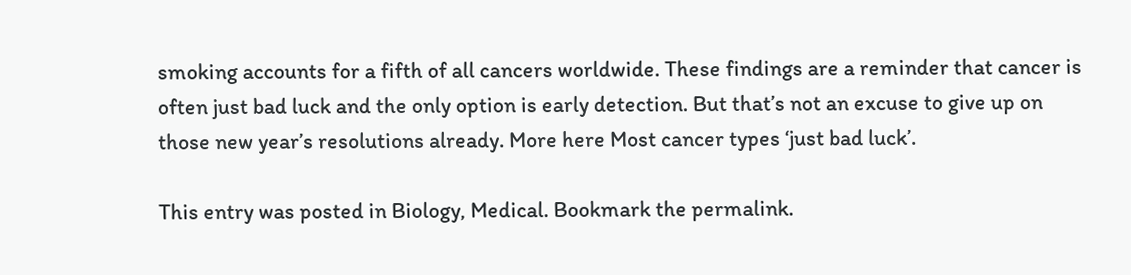smoking accounts for a fifth of all cancers worldwide. These findings are a reminder that cancer is often just bad luck and the only option is early detection. But that’s not an excuse to give up on those new year’s resolutions already. More here Most cancer types ‘just bad luck’.

This entry was posted in Biology, Medical. Bookmark the permalink.